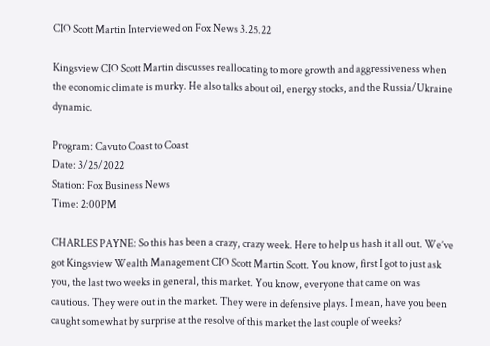CIO Scott Martin Interviewed on Fox News 3.25.22

Kingsview CIO Scott Martin discusses reallocating to more growth and aggressiveness when the economic climate is murky. He also talks about oil, energy stocks, and the Russia/Ukraine dynamic.

Program: Cavuto Coast to Coast
Date: 3/25/2022
Station: Fox Business News
Time: 2:00PM

CHARLES PAYNE: So this has been a crazy, crazy week. Here to help us hash it all out. We’ve got Kingsview Wealth Management CIO Scott Martin Scott. You know, first I got to just ask you, the last two weeks in general, this market. You know, everyone that came on was cautious. They were out in the market. They were in defensive plays. I mean, have you been caught somewhat by surprise at the resolve of this market the last couple of weeks?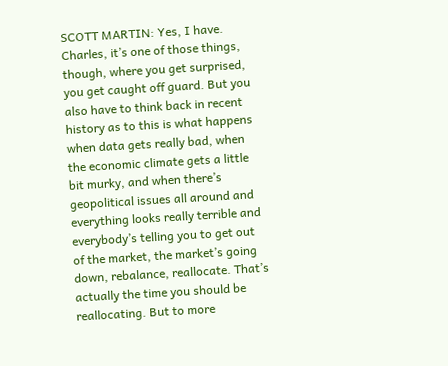SCOTT MARTIN: Yes, I have. Charles, it’s one of those things, though, where you get surprised, you get caught off guard. But you also have to think back in recent history as to this is what happens when data gets really bad, when the economic climate gets a little bit murky, and when there’s geopolitical issues all around and everything looks really terrible and everybody’s telling you to get out of the market, the market’s going down, rebalance, reallocate. That’s actually the time you should be reallocating. But to more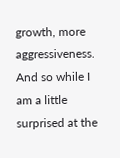growth, more aggressiveness. And so while I am a little surprised at the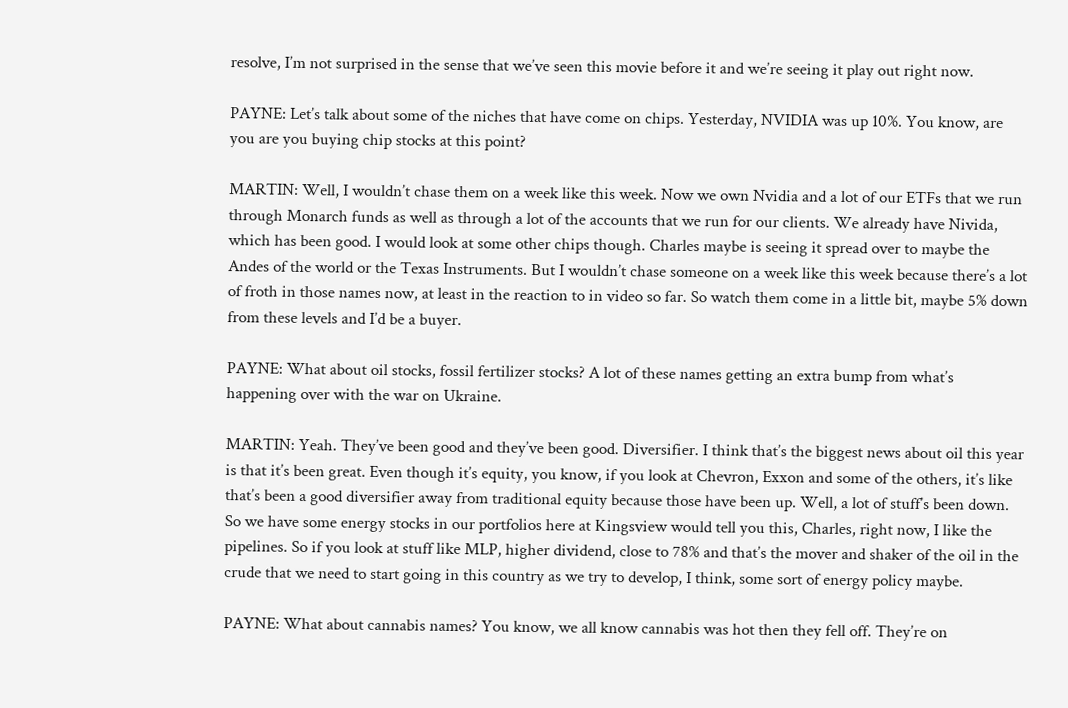resolve, I’m not surprised in the sense that we’ve seen this movie before it and we’re seeing it play out right now.

PAYNE: Let’s talk about some of the niches that have come on chips. Yesterday, NVIDIA was up 10%. You know, are you are you buying chip stocks at this point?

MARTIN: Well, I wouldn’t chase them on a week like this week. Now we own Nvidia and a lot of our ETFs that we run through Monarch funds as well as through a lot of the accounts that we run for our clients. We already have Nivida, which has been good. I would look at some other chips though. Charles maybe is seeing it spread over to maybe the Andes of the world or the Texas Instruments. But I wouldn’t chase someone on a week like this week because there’s a lot of froth in those names now, at least in the reaction to in video so far. So watch them come in a little bit, maybe 5% down from these levels and I’d be a buyer.

PAYNE: What about oil stocks, fossil fertilizer stocks? A lot of these names getting an extra bump from what’s happening over with the war on Ukraine.

MARTIN: Yeah. They’ve been good and they’ve been good. Diversifier. I think that’s the biggest news about oil this year is that it’s been great. Even though it’s equity, you know, if you look at Chevron, Exxon and some of the others, it’s like that’s been a good diversifier away from traditional equity because those have been up. Well, a lot of stuff’s been down. So we have some energy stocks in our portfolios here at Kingsview would tell you this, Charles, right now, I like the pipelines. So if you look at stuff like MLP, higher dividend, close to 78% and that’s the mover and shaker of the oil in the crude that we need to start going in this country as we try to develop, I think, some sort of energy policy maybe.

PAYNE: What about cannabis names? You know, we all know cannabis was hot then they fell off. They’re on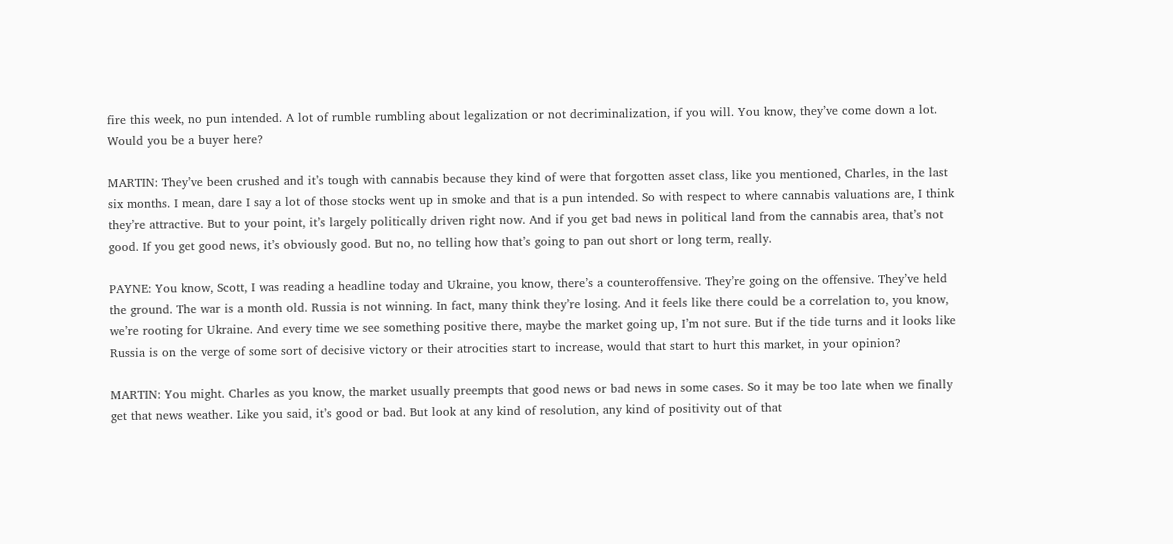fire this week, no pun intended. A lot of rumble rumbling about legalization or not decriminalization, if you will. You know, they’ve come down a lot. Would you be a buyer here?

MARTIN: They’ve been crushed and it’s tough with cannabis because they kind of were that forgotten asset class, like you mentioned, Charles, in the last six months. I mean, dare I say a lot of those stocks went up in smoke and that is a pun intended. So with respect to where cannabis valuations are, I think they’re attractive. But to your point, it’s largely politically driven right now. And if you get bad news in political land from the cannabis area, that’s not good. If you get good news, it’s obviously good. But no, no telling how that’s going to pan out short or long term, really.

PAYNE: You know, Scott, I was reading a headline today and Ukraine, you know, there’s a counteroffensive. They’re going on the offensive. They’ve held the ground. The war is a month old. Russia is not winning. In fact, many think they’re losing. And it feels like there could be a correlation to, you know, we’re rooting for Ukraine. And every time we see something positive there, maybe the market going up, I’m not sure. But if the tide turns and it looks like Russia is on the verge of some sort of decisive victory or their atrocities start to increase, would that start to hurt this market, in your opinion?

MARTIN: You might. Charles as you know, the market usually preempts that good news or bad news in some cases. So it may be too late when we finally get that news weather. Like you said, it’s good or bad. But look at any kind of resolution, any kind of positivity out of that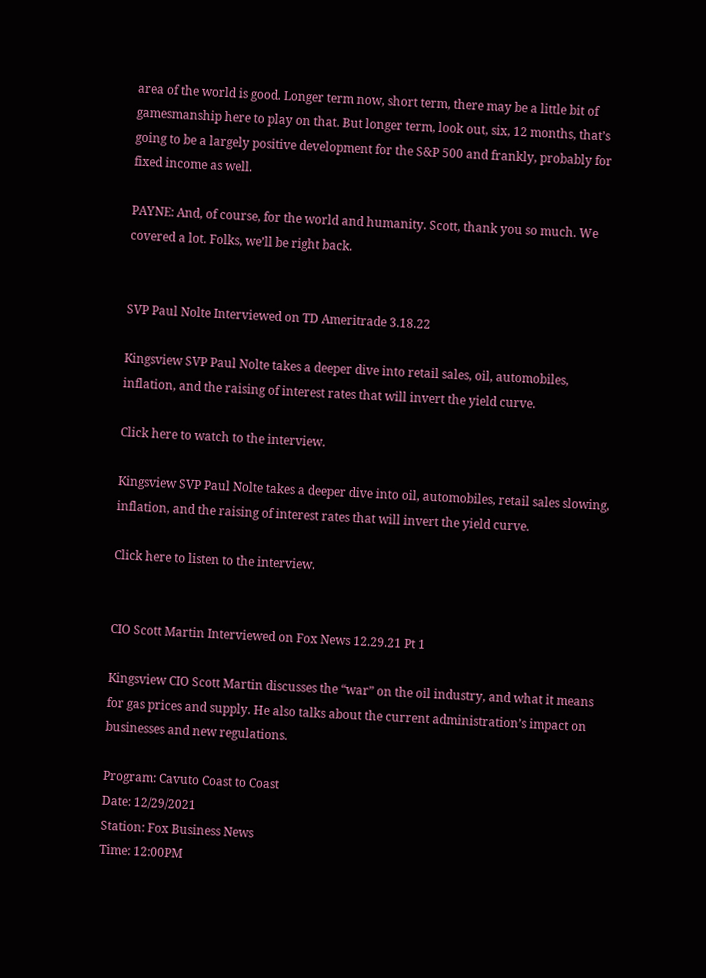area of the world is good. Longer term now, short term, there may be a little bit of gamesmanship here to play on that. But longer term, look out, six, 12 months, that’s going to be a largely positive development for the S&P 500 and frankly, probably for fixed income as well.

PAYNE: And, of course, for the world and humanity. Scott, thank you so much. We covered a lot. Folks, we’ll be right back.


SVP Paul Nolte Interviewed on TD Ameritrade 3.18.22

Kingsview SVP Paul Nolte takes a deeper dive into retail sales, oil, automobiles, inflation, and the raising of interest rates that will invert the yield curve.

Click here to watch to the interview.

Kingsview SVP Paul Nolte takes a deeper dive into oil, automobiles, retail sales slowing, inflation, and the raising of interest rates that will invert the yield curve.

Click here to listen to the interview.


CIO Scott Martin Interviewed on Fox News 12.29.21 Pt 1

Kingsview CIO Scott Martin discusses the “war” on the oil industry, and what it means for gas prices and supply. He also talks about the current administration’s impact on businesses and new regulations.

Program: Cavuto Coast to Coast
Date: 12/29/2021
Station: Fox Business News
Time: 12:00PM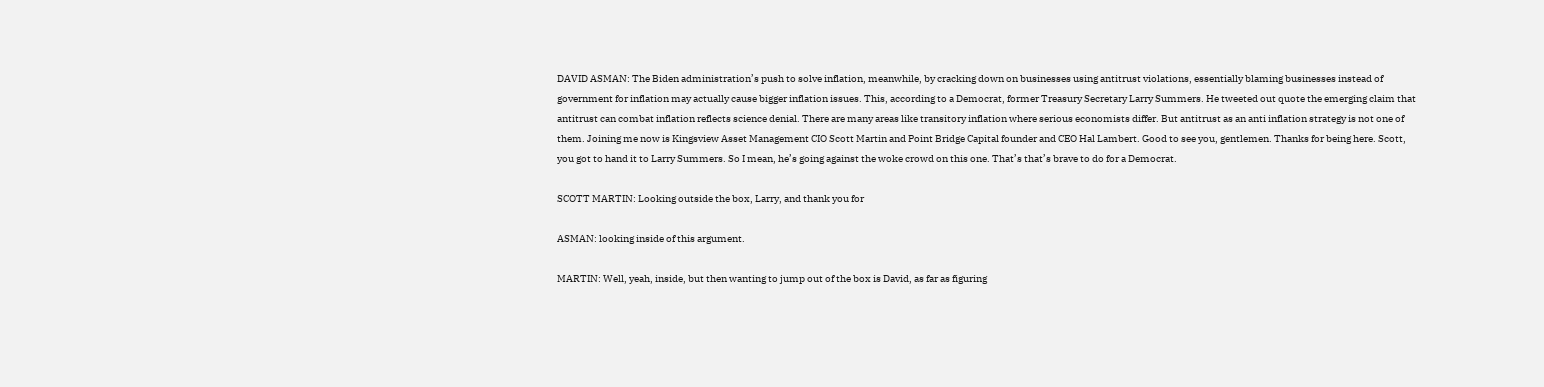DAVID ASMAN: The Biden administration’s push to solve inflation, meanwhile, by cracking down on businesses using antitrust violations, essentially blaming businesses instead of government for inflation may actually cause bigger inflation issues. This, according to a Democrat, former Treasury Secretary Larry Summers. He tweeted out quote the emerging claim that antitrust can combat inflation reflects science denial. There are many areas like transitory inflation where serious economists differ. But antitrust as an anti inflation strategy is not one of them. Joining me now is Kingsview Asset Management CIO Scott Martin and Point Bridge Capital founder and CEO Hal Lambert. Good to see you, gentlemen. Thanks for being here. Scott, you got to hand it to Larry Summers. So I mean, he’s going against the woke crowd on this one. That’s that’s brave to do for a Democrat.

SCOTT MARTIN: Looking outside the box, Larry, and thank you for

ASMAN: looking inside of this argument.

MARTIN: Well, yeah, inside, but then wanting to jump out of the box is David, as far as figuring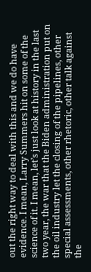out the right way to deal with this and we do have evidence. I mean, Larry Summers hit on some of the science of it. I mean, let’s just look at history in the last two year, the war that the Biden administration put on the oil industry let the closing of the pipelines, other special assessments, other rhetoric, other talk against the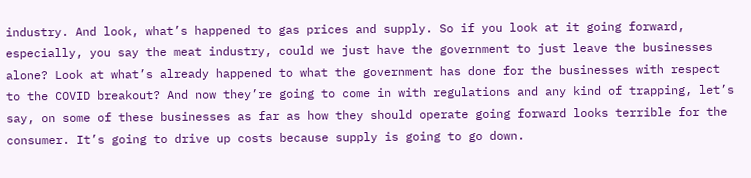industry. And look, what’s happened to gas prices and supply. So if you look at it going forward, especially, you say the meat industry, could we just have the government to just leave the businesses alone? Look at what’s already happened to what the government has done for the businesses with respect to the COVID breakout? And now they’re going to come in with regulations and any kind of trapping, let’s say, on some of these businesses as far as how they should operate going forward looks terrible for the consumer. It’s going to drive up costs because supply is going to go down.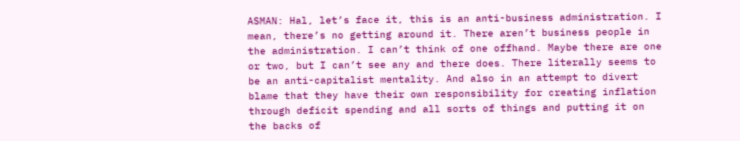ASMAN: Hal, let’s face it, this is an anti-business administration. I mean, there’s no getting around it. There aren’t business people in the administration. I can’t think of one offhand. Maybe there are one or two, but I can’t see any and there does. There literally seems to be an anti-capitalist mentality. And also in an attempt to divert blame that they have their own responsibility for creating inflation through deficit spending and all sorts of things and putting it on the backs of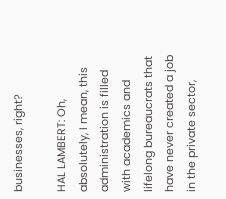businesses, right?

HAL LAMBERT: Oh, absolutely, I mean, this administration is filled with academics and lifelong bureaucrats that have never created a job in the private sector,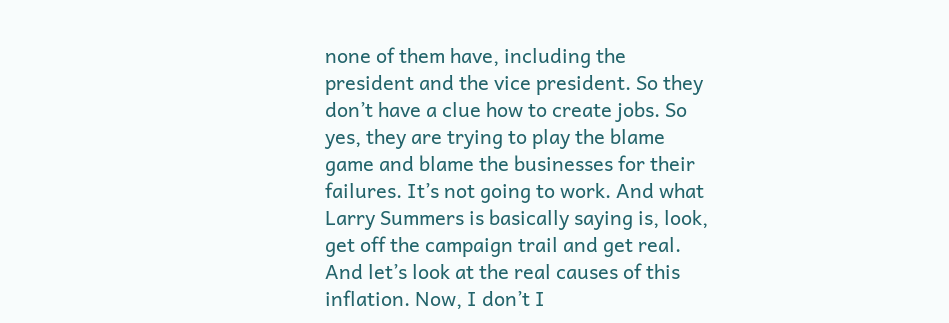none of them have, including the president and the vice president. So they don’t have a clue how to create jobs. So yes, they are trying to play the blame game and blame the businesses for their failures. It’s not going to work. And what Larry Summers is basically saying is, look, get off the campaign trail and get real. And let’s look at the real causes of this inflation. Now, I don’t I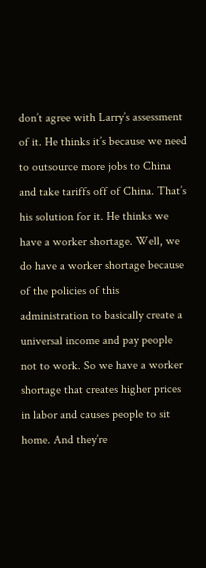don’t agree with Larry’s assessment of it. He thinks it’s because we need to outsource more jobs to China and take tariffs off of China. That’s his solution for it. He thinks we have a worker shortage. Well, we do have a worker shortage because of the policies of this administration to basically create a universal income and pay people not to work. So we have a worker shortage that creates higher prices in labor and causes people to sit home. And they’re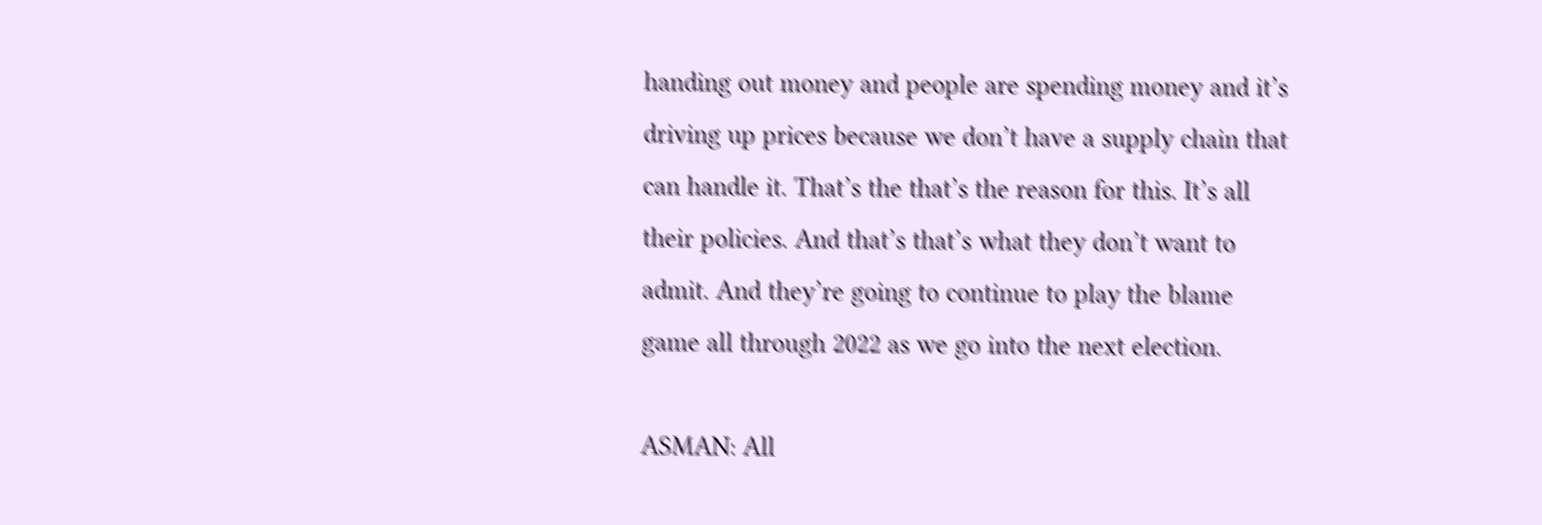handing out money and people are spending money and it’s driving up prices because we don’t have a supply chain that can handle it. That’s the that’s the reason for this. It’s all their policies. And that’s that’s what they don’t want to admit. And they’re going to continue to play the blame game all through 2022 as we go into the next election.

ASMAN: All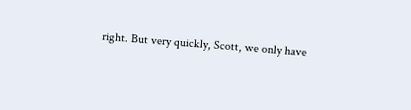right. But very quickly, Scott, we only have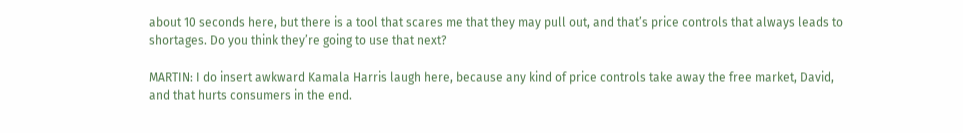about 10 seconds here, but there is a tool that scares me that they may pull out, and that’s price controls that always leads to shortages. Do you think they’re going to use that next?

MARTIN: I do insert awkward Kamala Harris laugh here, because any kind of price controls take away the free market, David, and that hurts consumers in the end.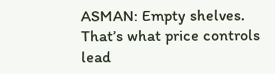ASMAN: Empty shelves. That’s what price controls lead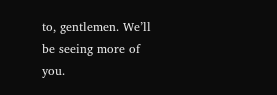to, gentlemen. We’ll be seeing more of you.